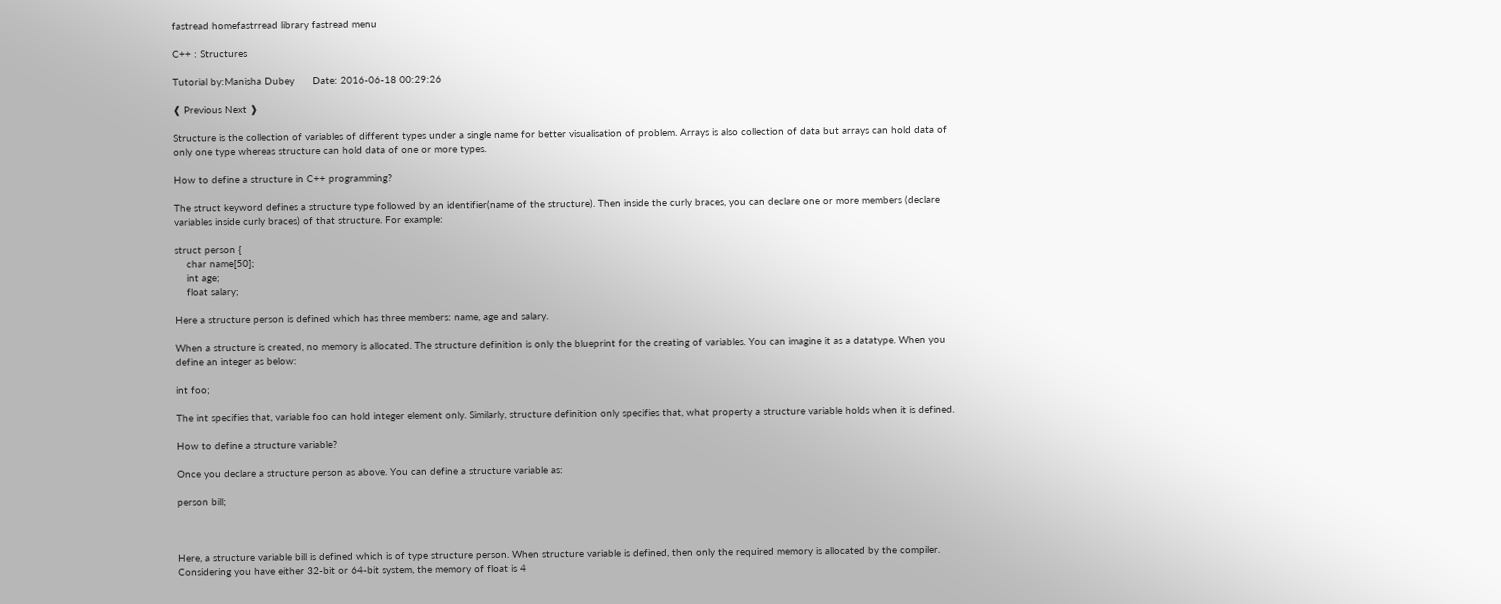fastread homefastrread library fastread menu

C++ : Structures

Tutorial by:Manisha Dubey      Date: 2016-06-18 00:29:26

❰ Previous Next ❱

Structure is the collection of variables of different types under a single name for better visualisation of problem. Arrays is also collection of data but arrays can hold data of only one type whereas structure can hold data of one or more types.

How to define a structure in C++ programming?

The struct keyword defines a structure type followed by an identifier(name of the structure). Then inside the curly braces, you can declare one or more members (declare variables inside curly braces) of that structure. For example:

struct person {
    char name[50];
    int age;
    float salary;

Here a structure person is defined which has three members: name, age and salary.

When a structure is created, no memory is allocated. The structure definition is only the blueprint for the creating of variables. You can imagine it as a datatype. When you define an integer as below:

int foo;

The int specifies that, variable foo can hold integer element only. Similarly, structure definition only specifies that, what property a structure variable holds when it is defined.

How to define a structure variable?

Once you declare a structure person as above. You can define a structure variable as:

person bill;



Here, a structure variable bill is defined which is of type structure person. When structure variable is defined, then only the required memory is allocated by the compiler. Considering you have either 32-bit or 64-bit system, the memory of float is 4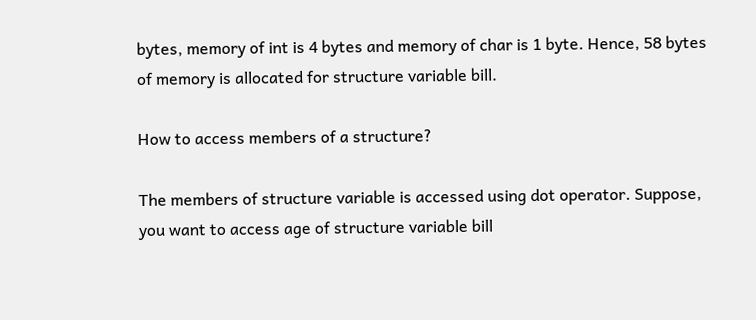bytes, memory of int is 4 bytes and memory of char is 1 byte. Hence, 58 bytes of memory is allocated for structure variable bill.

How to access members of a structure?

The members of structure variable is accessed using dot operator. Suppose, you want to access age of structure variable bill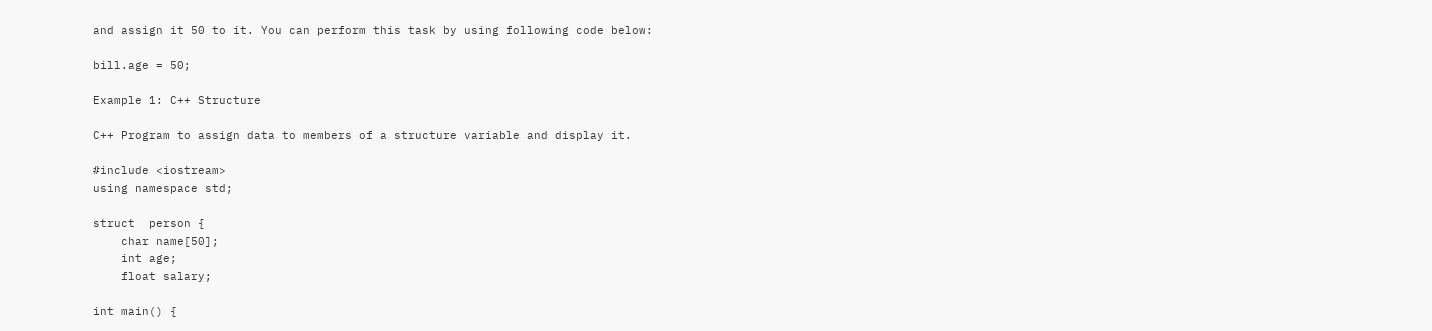and assign it 50 to it. You can perform this task by using following code below:

bill.age = 50;

Example 1: C++ Structure

C++ Program to assign data to members of a structure variable and display it.

#include <iostream>
using namespace std;

struct  person {
    char name[50];
    int age;
    float salary;

int main() {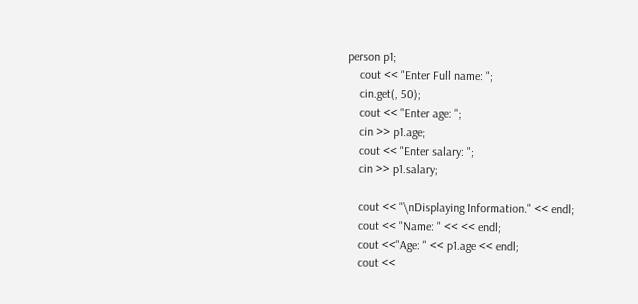person p1;
    cout << "Enter Full name: ";
    cin.get(, 50);
    cout << "Enter age: ";
    cin >> p1.age;
    cout << "Enter salary: ";
    cin >> p1.salary;

    cout << "\nDisplaying Information." << endl;
    cout << "Name: " << << endl;
    cout <<"Age: " << p1.age << endl;
    cout <<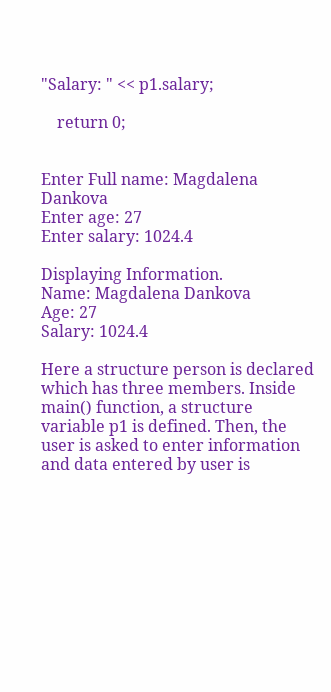"Salary: " << p1.salary;

    return 0;


Enter Full name: Magdalena Dankova
Enter age: 27
Enter salary: 1024.4

Displaying Information.
Name: Magdalena Dankova
Age: 27
Salary: 1024.4

Here a structure person is declared which has three members. Inside main() function, a structure variable p1 is defined. Then, the user is asked to enter information and data entered by user is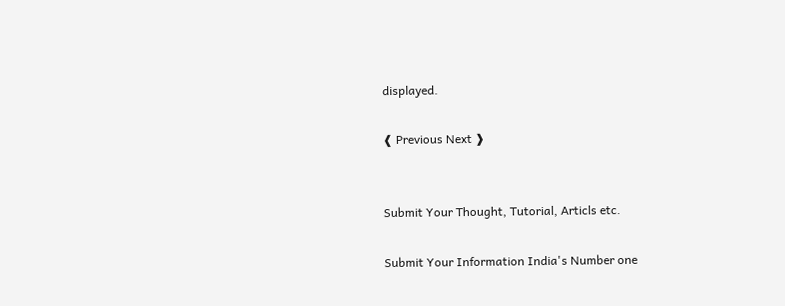displayed.

❰ Previous Next ❱


Submit Your Thought, Tutorial, Articls etc.

Submit Your Information India's Number one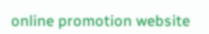online promotion website